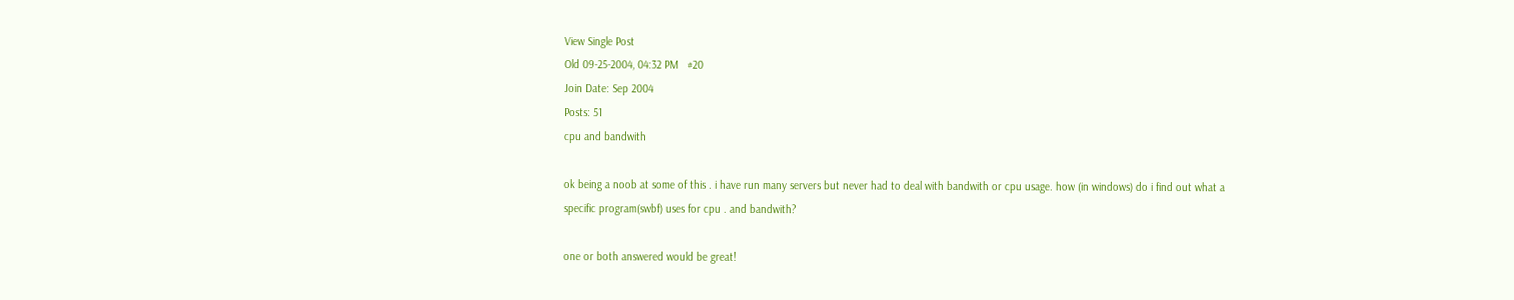View Single Post
Old 09-25-2004, 04:32 PM   #20
Join Date: Sep 2004
Posts: 51
cpu and bandwith

ok being a noob at some of this . i have run many servers but never had to deal with bandwith or cpu usage. how (in windows) do i find out what a specific program(swbf) uses for cpu . and bandwith?

one or both answered would be great!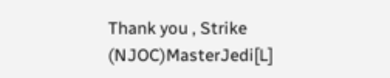Thank you , Strike
(NJOC)MasterJedi[L]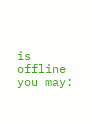is offline   you may: